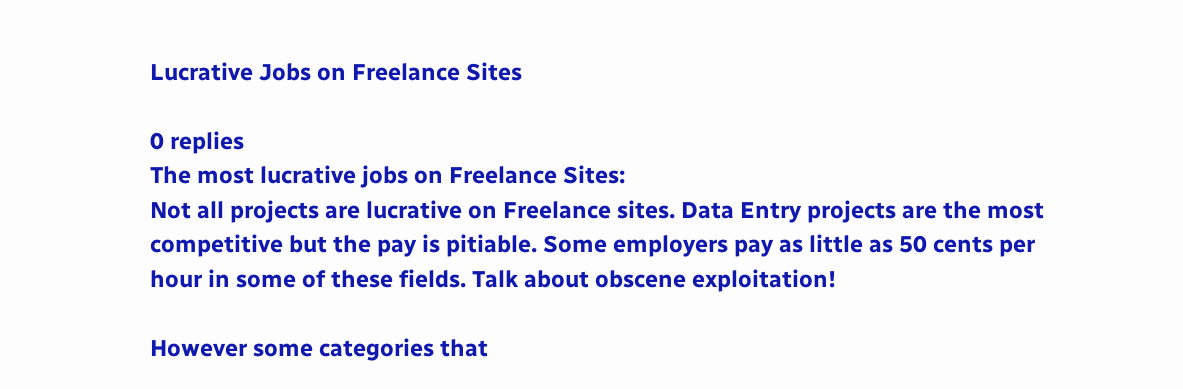Lucrative Jobs on Freelance Sites

0 replies
The most lucrative jobs on Freelance Sites:
Not all projects are lucrative on Freelance sites. Data Entry projects are the most competitive but the pay is pitiable. Some employers pay as little as 50 cents per hour in some of these fields. Talk about obscene exploitation!

However some categories that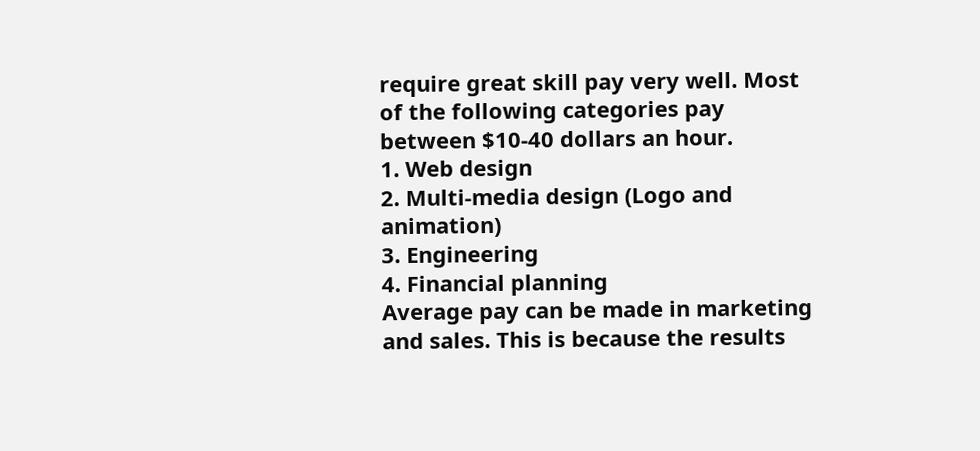require great skill pay very well. Most of the following categories pay between $10-40 dollars an hour.
1. Web design
2. Multi-media design (Logo and animation)
3. Engineering
4. Financial planning
Average pay can be made in marketing and sales. This is because the results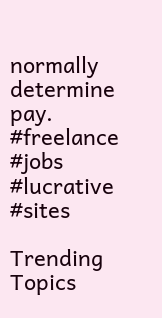normally determine pay.
#freelance #jobs #lucrative #sites

Trending Topics